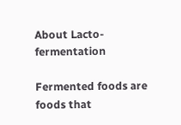About Lacto-fermentation

Fermented foods are foods that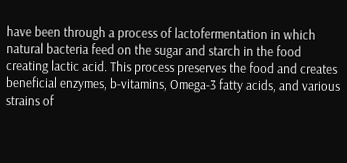have been through a process of lactofermentation in which natural bacteria feed on the sugar and starch in the food creating lactic acid. This process preserves the food and creates beneficial enzymes, b-vitamins, Omega-3 fatty acids, and various strains of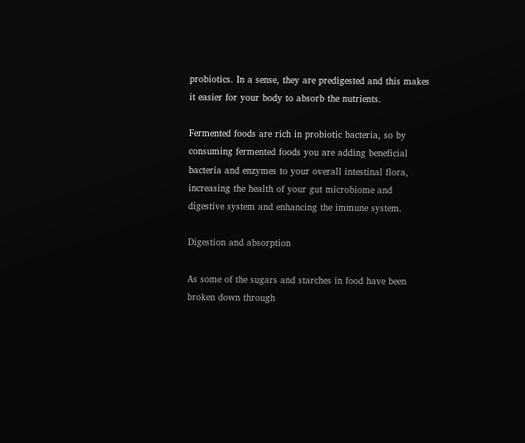probiotics. In a sense, they are predigested and this makes it easier for your body to absorb the nutrients.

Fermented foods are rich in probiotic bacteria, so by consuming fermented foods you are adding beneficial bacteria and enzymes to your overall intestinal flora, increasing the health of your gut microbiome and digestive system and enhancing the immune system.

Digestion and absorption

As some of the sugars and starches in food have been broken down through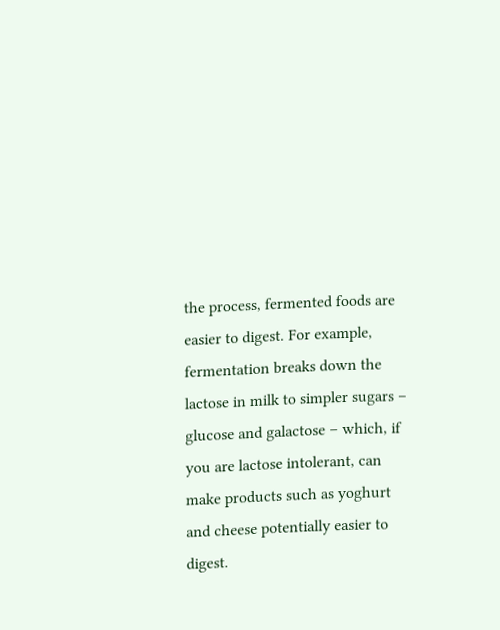the process, fermented foods are easier to digest. For example, fermentation breaks down the lactose in milk to simpler sugars – glucose and galactose – which, if you are lactose intolerant, can make products such as yoghurt and cheese potentially easier to digest.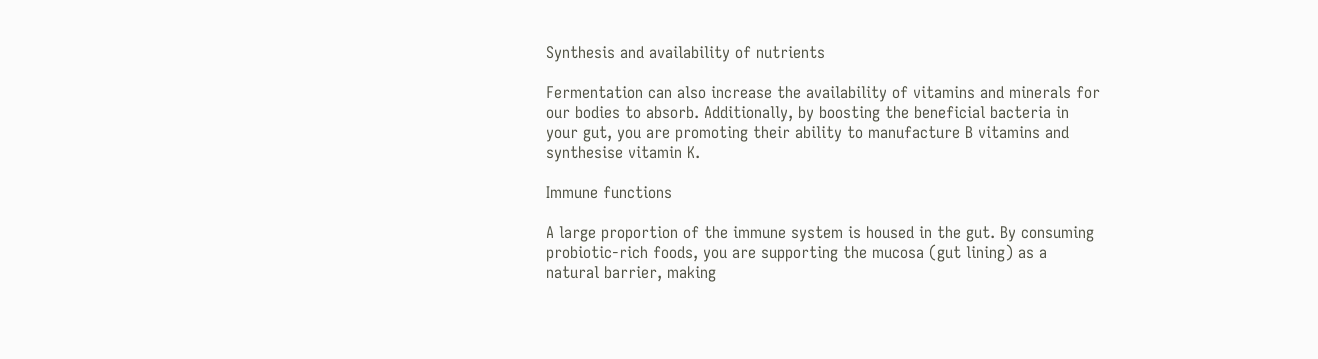Synthesis and availability of nutrients

Fermentation can also increase the availability of vitamins and minerals for our bodies to absorb. Additionally, by boosting the beneficial bacteria in your gut, you are promoting their ability to manufacture B vitamins and synthesise vitamin K.

Immune functions

A large proportion of the immune system is housed in the gut. By consuming probiotic-rich foods, you are supporting the mucosa (gut lining) as a natural barrier, making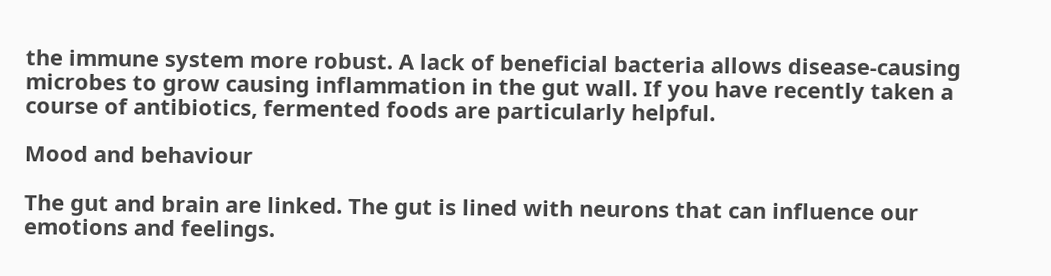the immune system more robust. A lack of beneficial bacteria allows disease-causing microbes to grow causing inflammation in the gut wall. If you have recently taken a course of antibiotics, fermented foods are particularly helpful.

Mood and behaviour

The gut and brain are linked. The gut is lined with neurons that can influence our emotions and feelings.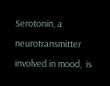Serotonin, a neurotransmitter involved in mood,  is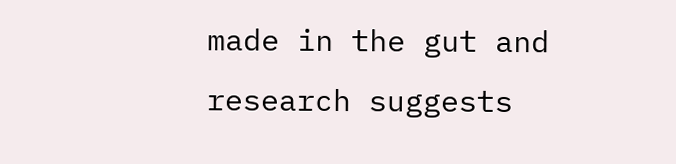made in the gut and research suggests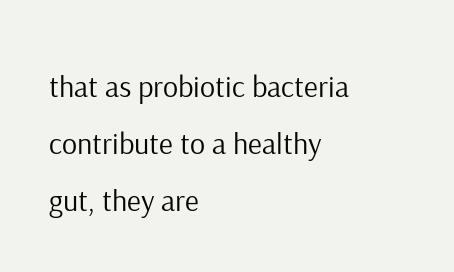that as probiotic bacteria contribute to a healthy gut, they are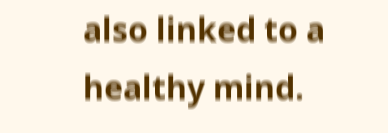also linked to a healthy mind.